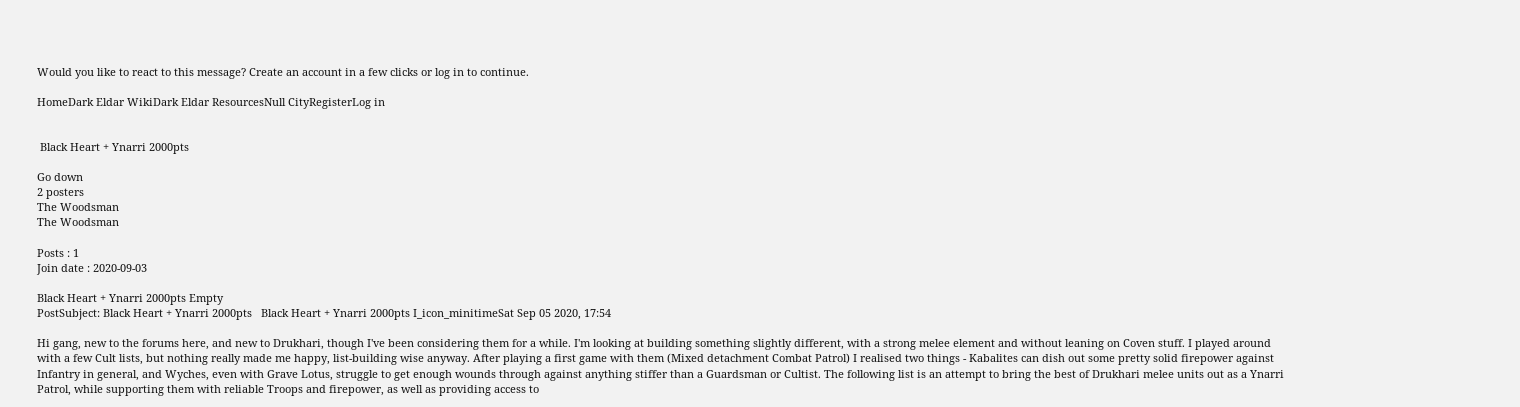Would you like to react to this message? Create an account in a few clicks or log in to continue.

HomeDark Eldar WikiDark Eldar ResourcesNull CityRegisterLog in


 Black Heart + Ynarri 2000pts

Go down
2 posters
The Woodsman
The Woodsman

Posts : 1
Join date : 2020-09-03

Black Heart + Ynarri 2000pts Empty
PostSubject: Black Heart + Ynarri 2000pts   Black Heart + Ynarri 2000pts I_icon_minitimeSat Sep 05 2020, 17:54

Hi gang, new to the forums here, and new to Drukhari, though I've been considering them for a while. I'm looking at building something slightly different, with a strong melee element and without leaning on Coven stuff. I played around with a few Cult lists, but nothing really made me happy, list-building wise anyway. After playing a first game with them (Mixed detachment Combat Patrol) I realised two things - Kabalites can dish out some pretty solid firepower against Infantry in general, and Wyches, even with Grave Lotus, struggle to get enough wounds through against anything stiffer than a Guardsman or Cultist. The following list is an attempt to bring the best of Drukhari melee units out as a Ynarri Patrol, while supporting them with reliable Troops and firepower, as well as providing access to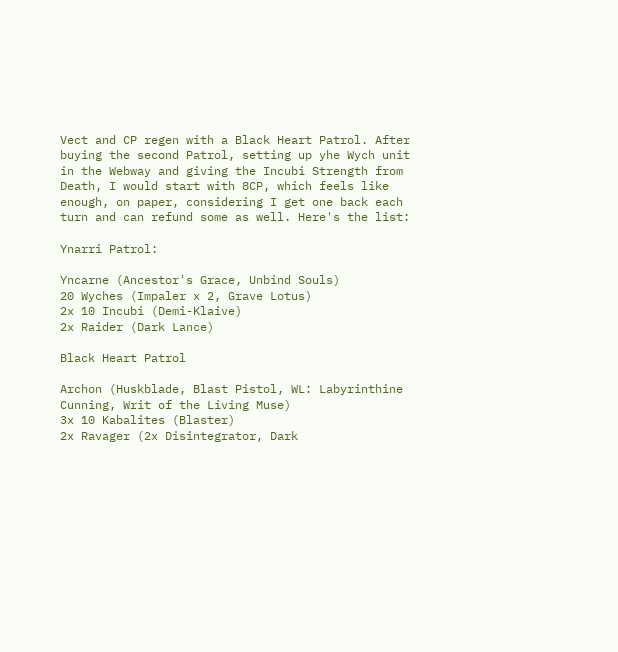Vect and CP regen with a Black Heart Patrol. After buying the second Patrol, setting up yhe Wych unit in the Webway and giving the Incubi Strength from Death, I would start with 8CP, which feels like enough, on paper, considering I get one back each turn and can refund some as well. Here's the list:

Ynarri Patrol:

Yncarne (Ancestor's Grace, Unbind Souls)
20 Wyches (Impaler x 2, Grave Lotus)
2x 10 Incubi (Demi-Klaive)
2x Raider (Dark Lance)

Black Heart Patrol

Archon (Huskblade, Blast Pistol, WL: Labyrinthine Cunning, Writ of the Living Muse)
3x 10 Kabalites (Blaster)
2x Ravager (2x Disintegrator, Dark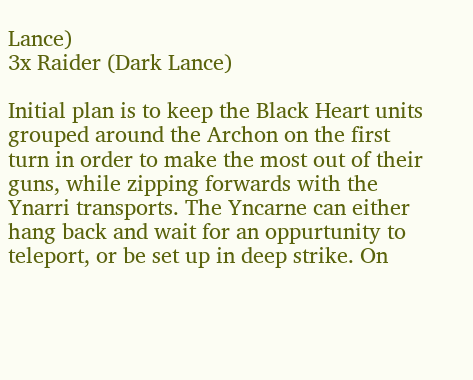Lance)
3x Raider (Dark Lance)

Initial plan is to keep the Black Heart units grouped around the Archon on the first turn in order to make the most out of their guns, while zipping forwards with the Ynarri transports. The Yncarne can either hang back and wait for an oppurtunity to teleport, or be set up in deep strike. On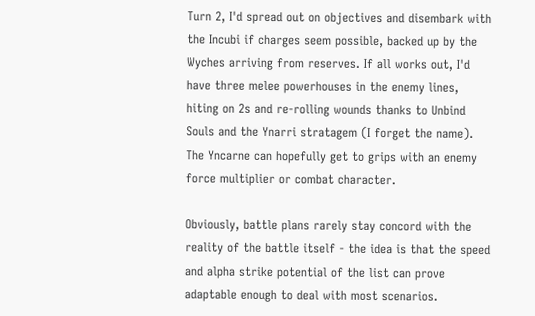Turn 2, I'd spread out on objectives and disembark with the Incubi if charges seem possible, backed up by the Wyches arriving from reserves. If all works out, I'd have three melee powerhouses in the enemy lines, hiting on 2s and re-rolling wounds thanks to Unbind Souls and the Ynarri stratagem (I forget the name). The Yncarne can hopefully get to grips with an enemy force multiplier or combat character.

Obviously, battle plans rarely stay concord with the reality of the battle itself - the idea is that the speed and alpha strike potential of the list can prove adaptable enough to deal with most scenarios.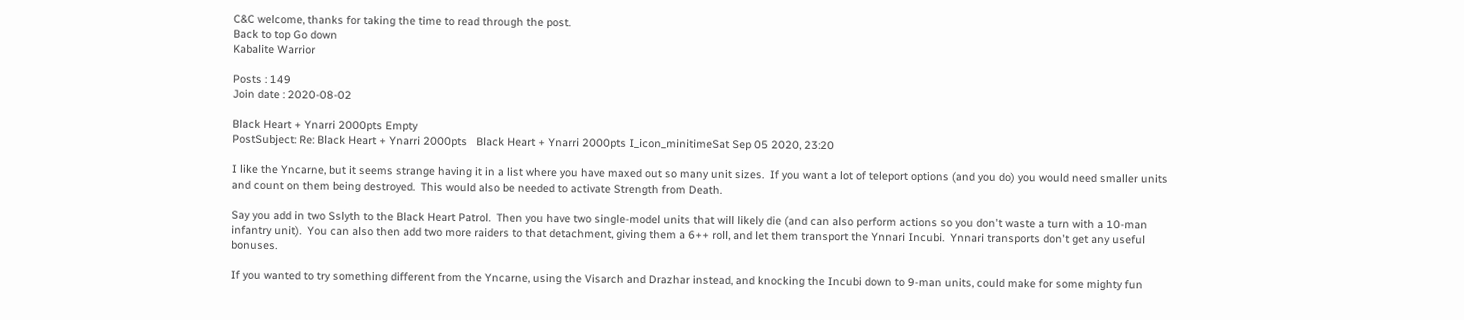C&C welcome, thanks for taking the time to read through the post.
Back to top Go down
Kabalite Warrior

Posts : 149
Join date : 2020-08-02

Black Heart + Ynarri 2000pts Empty
PostSubject: Re: Black Heart + Ynarri 2000pts   Black Heart + Ynarri 2000pts I_icon_minitimeSat Sep 05 2020, 23:20

I like the Yncarne, but it seems strange having it in a list where you have maxed out so many unit sizes.  If you want a lot of teleport options (and you do) you would need smaller units and count on them being destroyed.  This would also be needed to activate Strength from Death.

Say you add in two Sslyth to the Black Heart Patrol.  Then you have two single-model units that will likely die (and can also perform actions so you don't waste a turn with a 10-man infantry unit).  You can also then add two more raiders to that detachment, giving them a 6++ roll, and let them transport the Ynnari Incubi.  Ynnari transports don't get any useful bonuses.

If you wanted to try something different from the Yncarne, using the Visarch and Drazhar instead, and knocking the Incubi down to 9-man units, could make for some mighty fun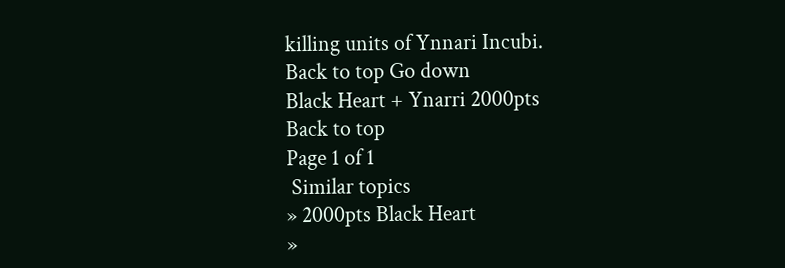killing units of Ynnari Incubi.
Back to top Go down
Black Heart + Ynarri 2000pts
Back to top
Page 1 of 1
 Similar topics
» 2000pts Black Heart
»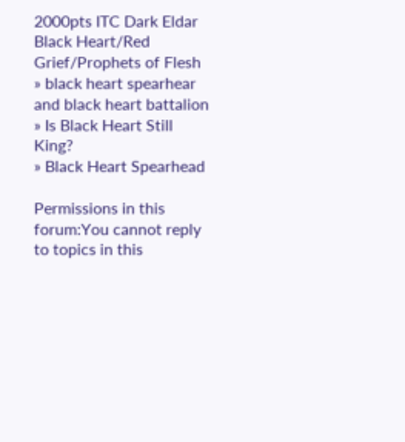2000pts ITC Dark Eldar Black Heart/Red Grief/Prophets of Flesh
» black heart spearhear and black heart battalion
» Is Black Heart Still King?
» Black Heart Spearhead

Permissions in this forum:You cannot reply to topics in this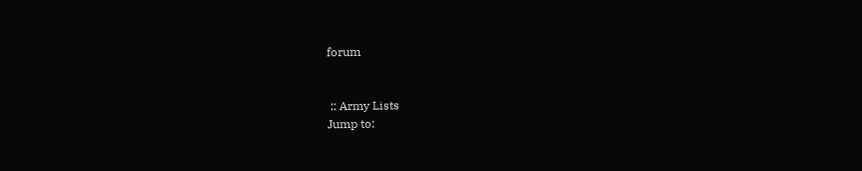forum


 :: Army Lists
Jump to: